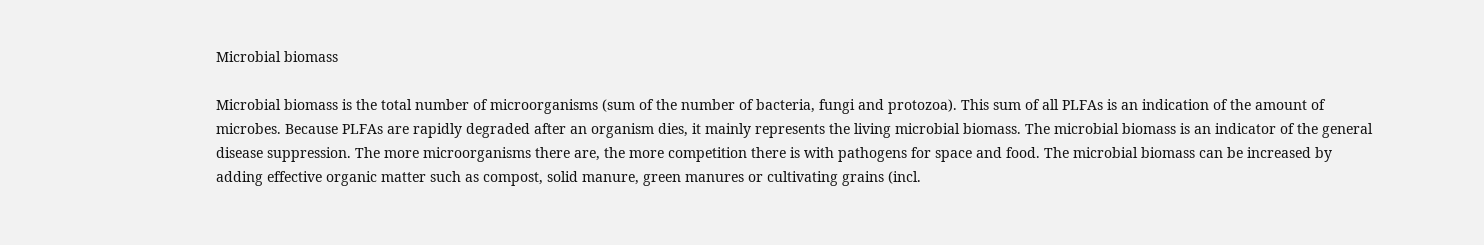Microbial biomass

Microbial biomass is the total number of microorganisms (sum of the number of bacteria, fungi and protozoa). This sum of all PLFAs is an indication of the amount of microbes. Because PLFAs are rapidly degraded after an organism dies, it mainly represents the living microbial biomass. The microbial biomass is an indicator of the general disease suppression. The more microorganisms there are, the more competition there is with pathogens for space and food. The microbial biomass can be increased by adding effective organic matter such as compost, solid manure, green manures or cultivating grains (incl.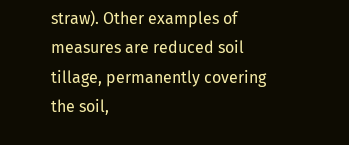straw). Other examples of measures are reduced soil tillage, permanently covering the soil,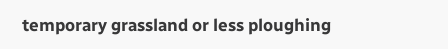temporary grassland or less ploughing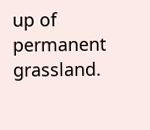up of permanent grassland.